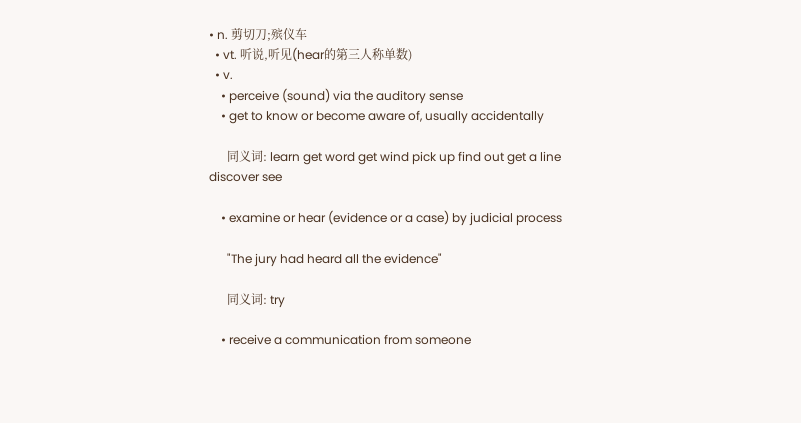• n. 剪切刀;殡仪车
  • vt. 听说,听见(hear的第三人称单数)
  • v.
    • perceive (sound) via the auditory sense
    • get to know or become aware of, usually accidentally

      同义词: learn get word get wind pick up find out get a line discover see

    • examine or hear (evidence or a case) by judicial process

      "The jury had heard all the evidence"

      同义词: try

    • receive a communication from someone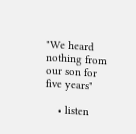"We heard nothing from our son for five years"

    • listen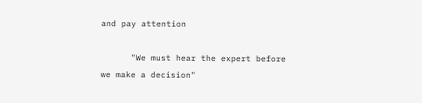and pay attention

      "We must hear the expert before we make a decision"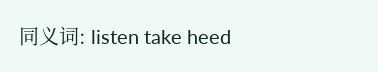同义词: listen take heed